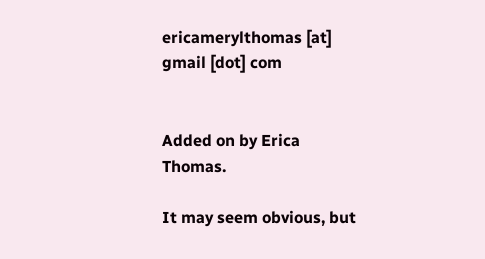ericamerylthomas [at] gmail [dot] com


Added on by Erica Thomas.

It may seem obvious, but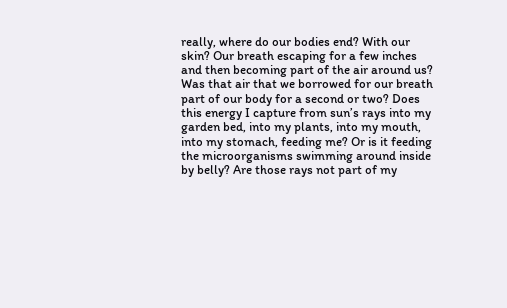really, where do our bodies end? With our skin? Our breath escaping for a few inches and then becoming part of the air around us? Was that air that we borrowed for our breath part of our body for a second or two? Does this energy I capture from sun’s rays into my garden bed, into my plants, into my mouth, into my stomach, feeding me? Or is it feeding the microorganisms swimming around inside by belly? Are those rays not part of my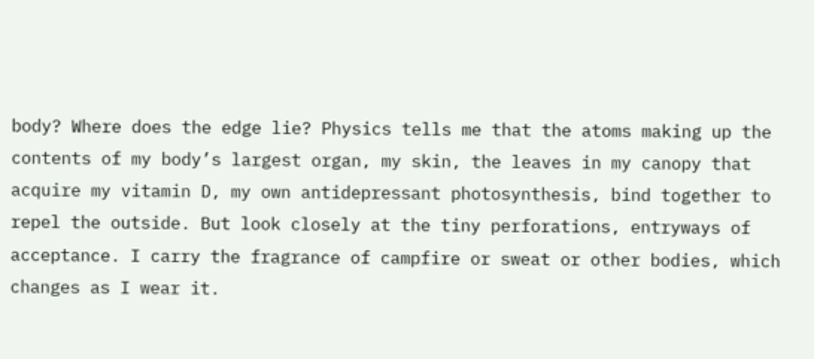body? Where does the edge lie? Physics tells me that the atoms making up the contents of my body’s largest organ, my skin, the leaves in my canopy that acquire my vitamin D, my own antidepressant photosynthesis, bind together to repel the outside. But look closely at the tiny perforations, entryways of acceptance. I carry the fragrance of campfire or sweat or other bodies, which changes as I wear it.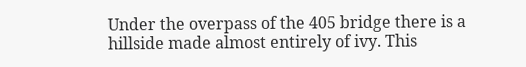Under the overpass of the 405 bridge there is a hillside made almost entirely of ivy. This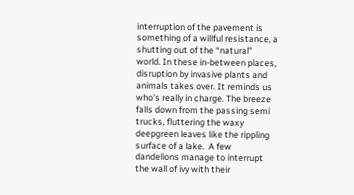interruption of the pavement is something of a willful resistance, a shutting out of the “natural” world. In these in-between places, disruption by invasive plants and animals takes over. It reminds us who’s really in charge. The breeze falls down from the passing semi trucks, fluttering the waxy deepgreen leaves like the rippling surface of a lake.  A few dandelions manage to interrupt the wall of ivy with their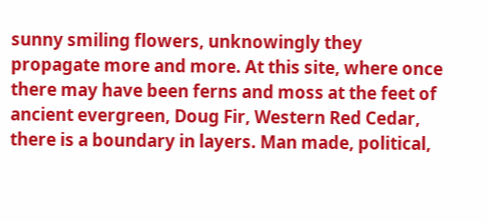sunny smiling flowers, unknowingly they propagate more and more. At this site, where once there may have been ferns and moss at the feet of ancient evergreen, Doug Fir, Western Red Cedar, there is a boundary in layers. Man made, political,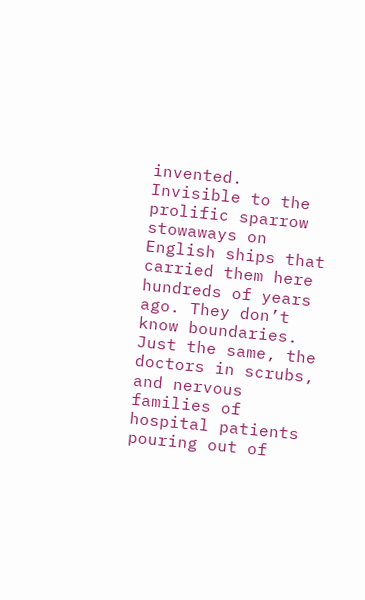invented. Invisible to the prolific sparrow stowaways on English ships that carried them here hundreds of years ago. They don’t know boundaries. Just the same, the doctors in scrubs, and nervous families of hospital patients pouring out of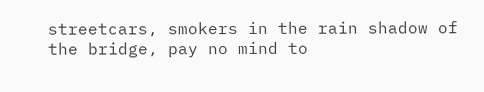streetcars, smokers in the rain shadow of the bridge, pay no mind to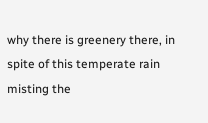why there is greenery there, in spite of this temperate rain misting the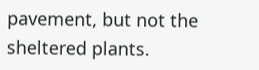pavement, but not the sheltered plants.